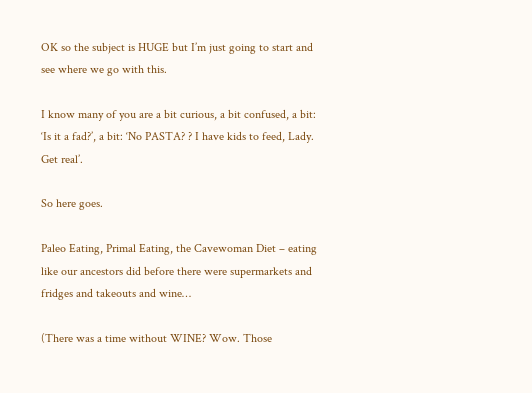OK so the subject is HUGE but I’m just going to start and see where we go with this.

I know many of you are a bit curious, a bit confused, a bit: ‘Is it a fad?’, a bit: ‘No PASTA? ? I have kids to feed, Lady. Get real’.

So here goes.

Paleo Eating, Primal Eating, the Cavewoman Diet – eating like our ancestors did before there were supermarkets and fridges and takeouts and wine…

(There was a time without WINE? Wow. Those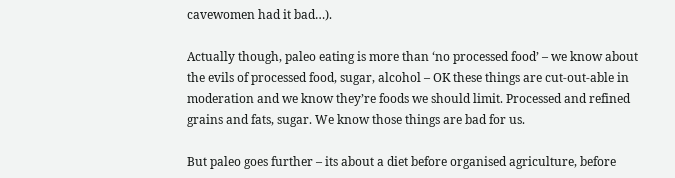cavewomen had it bad…).

Actually though, paleo eating is more than ‘no processed food’ – we know about the evils of processed food, sugar, alcohol – OK these things are cut-out-able in moderation and we know they’re foods we should limit. Processed and refined grains and fats, sugar. We know those things are bad for us.

But paleo goes further – its about a diet before organised agriculture, before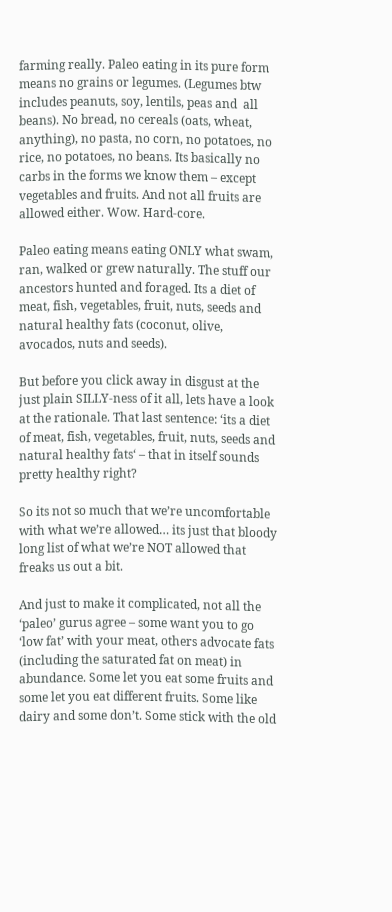farming really. Paleo eating in its pure form means no grains or legumes. (Legumes btw includes peanuts, soy, lentils, peas and  all beans). No bread, no cereals (oats, wheat, anything), no pasta, no corn, no potatoes, no rice, no potatoes, no beans. Its basically no carbs in the forms we know them – except vegetables and fruits. And not all fruits are allowed either. Wow. Hard-core.

Paleo eating means eating ONLY what swam, ran, walked or grew naturally. The stuff our ancestors hunted and foraged. Its a diet of meat, fish, vegetables, fruit, nuts, seeds and natural healthy fats (coconut, olive, avocados, nuts and seeds).

But before you click away in disgust at the just plain SILLY-ness of it all, lets have a look at the rationale. That last sentence: ‘its a diet of meat, fish, vegetables, fruit, nuts, seeds and natural healthy fats‘ – that in itself sounds pretty healthy right?

So its not so much that we’re uncomfortable with what we’re allowed… its just that bloody long list of what we’re NOT allowed that freaks us out a bit.

And just to make it complicated, not all the ‘paleo’ gurus agree – some want you to go ‘low fat’ with your meat, others advocate fats (including the saturated fat on meat) in abundance. Some let you eat some fruits and some let you eat different fruits. Some like dairy and some don’t. Some stick with the old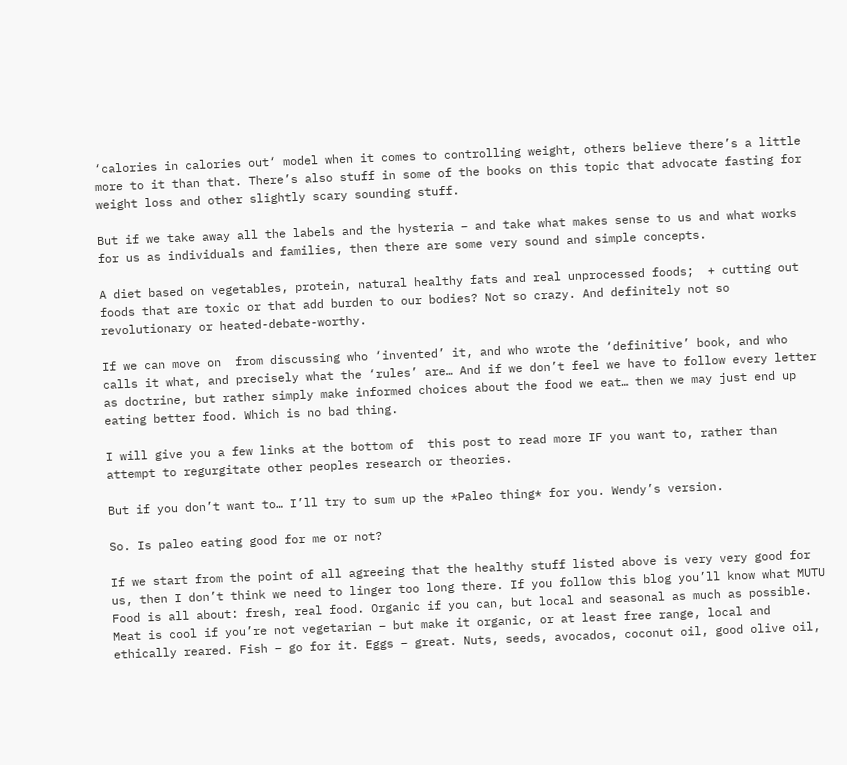‘calories in calories out‘ model when it comes to controlling weight, others believe there’s a little more to it than that. There’s also stuff in some of the books on this topic that advocate fasting for weight loss and other slightly scary sounding stuff.

But if we take away all the labels and the hysteria – and take what makes sense to us and what works for us as individuals and families, then there are some very sound and simple concepts.

A diet based on vegetables, protein, natural healthy fats and real unprocessed foods;  + cutting out foods that are toxic or that add burden to our bodies? Not so crazy. And definitely not so revolutionary or heated-debate-worthy.

If we can move on  from discussing who ‘invented’ it, and who wrote the ‘definitive’ book, and who calls it what, and precisely what the ‘rules’ are… And if we don’t feel we have to follow every letter as doctrine, but rather simply make informed choices about the food we eat… then we may just end up eating better food. Which is no bad thing.

I will give you a few links at the bottom of  this post to read more IF you want to, rather than attempt to regurgitate other peoples research or theories.

But if you don’t want to… I’ll try to sum up the *Paleo thing* for you. Wendy’s version.

So. Is paleo eating good for me or not?

If we start from the point of all agreeing that the healthy stuff listed above is very very good for us, then I don’t think we need to linger too long there. If you follow this blog you’ll know what MUTU Food is all about: fresh, real food. Organic if you can, but local and seasonal as much as possible. Meat is cool if you’re not vegetarian – but make it organic, or at least free range, local and ethically reared. Fish – go for it. Eggs – great. Nuts, seeds, avocados, coconut oil, good olive oil,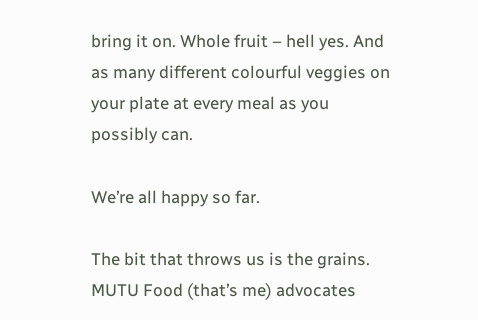bring it on. Whole fruit – hell yes. And as many different colourful veggies on your plate at every meal as you possibly can.

We’re all happy so far.

The bit that throws us is the grains. MUTU Food (that’s me) advocates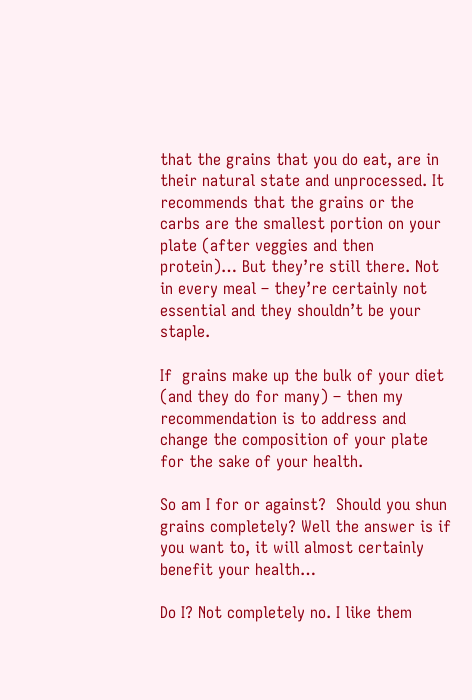that the grains that you do eat, are in their natural state and unprocessed. It recommends that the grains or the carbs are the smallest portion on your plate (after veggies and then protein)… But they’re still there. Not in every meal – they’re certainly not essential and they shouldn’t be your staple.

If  grains make up the bulk of your diet (and they do for many) – then my recommendation is to address and change the composition of your plate for the sake of your health.

So am I for or against?  Should you shun grains completely? Well the answer is if you want to, it will almost certainly benefit your health…

Do I? Not completely no. I like them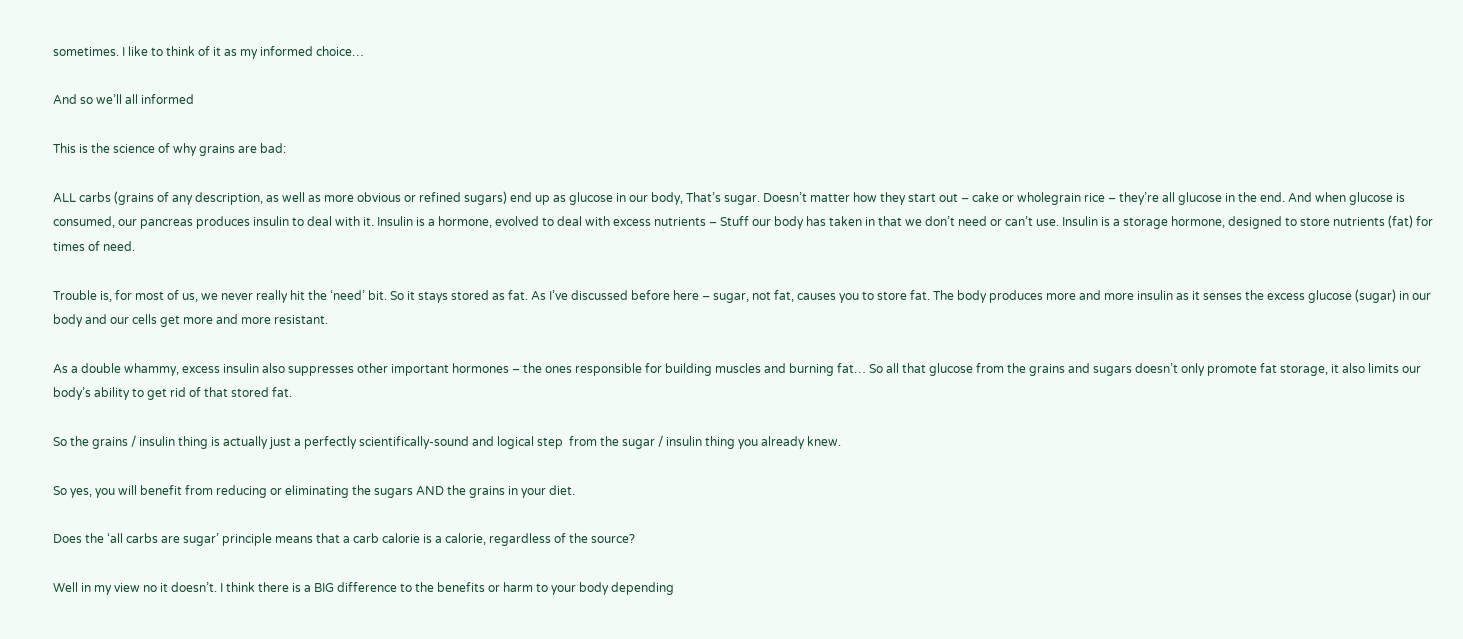sometimes. I like to think of it as my informed choice…

And so we’ll all informed

This is the science of why grains are bad:

ALL carbs (grains of any description, as well as more obvious or refined sugars) end up as glucose in our body, That’s sugar. Doesn’t matter how they start out – cake or wholegrain rice – they’re all glucose in the end. And when glucose is consumed, our pancreas produces insulin to deal with it. Insulin is a hormone, evolved to deal with excess nutrients – Stuff our body has taken in that we don’t need or can’t use. Insulin is a storage hormone, designed to store nutrients (fat) for times of need.

Trouble is, for most of us, we never really hit the ‘need’ bit. So it stays stored as fat. As I’ve discussed before here – sugar, not fat, causes you to store fat. The body produces more and more insulin as it senses the excess glucose (sugar) in our body and our cells get more and more resistant.

As a double whammy, excess insulin also suppresses other important hormones – the ones responsible for building muscles and burning fat… So all that glucose from the grains and sugars doesn’t only promote fat storage, it also limits our body’s ability to get rid of that stored fat.

So the grains / insulin thing is actually just a perfectly scientifically-sound and logical step  from the sugar / insulin thing you already knew.

So yes, you will benefit from reducing or eliminating the sugars AND the grains in your diet.

Does the ‘all carbs are sugar’ principle means that a carb calorie is a calorie, regardless of the source?

Well in my view no it doesn’t. I think there is a BIG difference to the benefits or harm to your body depending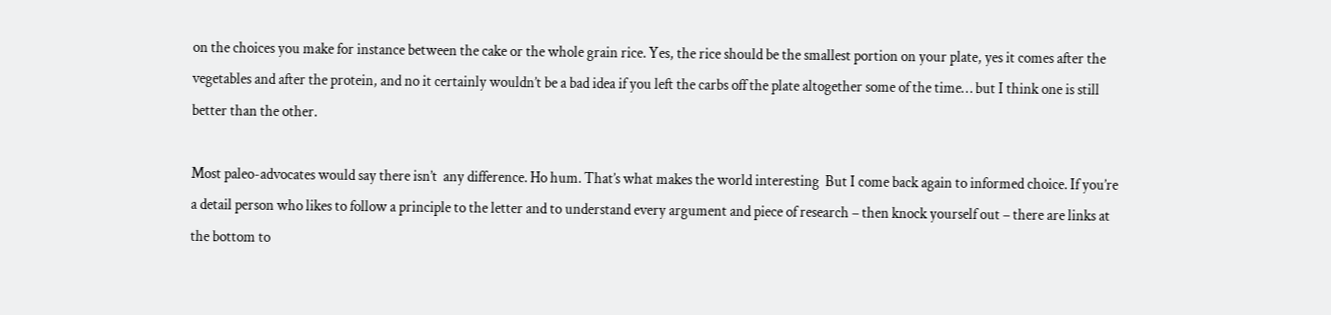on the choices you make for instance between the cake or the whole grain rice. Yes, the rice should be the smallest portion on your plate, yes it comes after the vegetables and after the protein, and no it certainly wouldn’t be a bad idea if you left the carbs off the plate altogether some of the time… but I think one is still better than the other.

Most paleo-advocates would say there isn’t  any difference. Ho hum. That’s what makes the world interesting  But I come back again to informed choice. If you’re a detail person who likes to follow a principle to the letter and to understand every argument and piece of research – then knock yourself out – there are links at the bottom to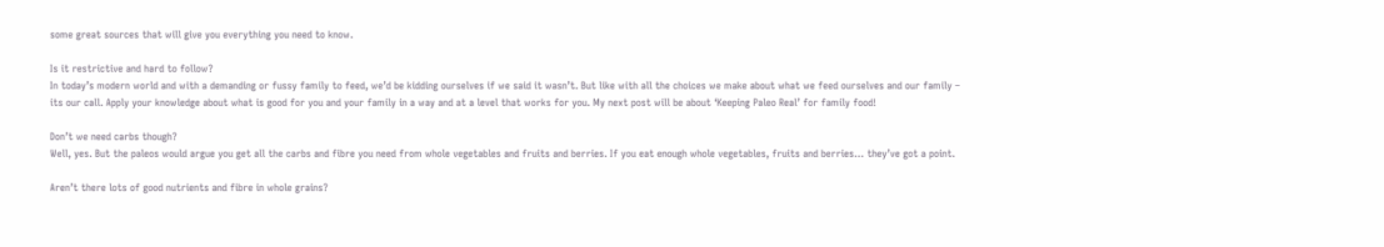some great sources that will give you everything you need to know.

Is it restrictive and hard to follow?
In today’s modern world and with a demanding or fussy family to feed, we’d be kidding ourselves if we said it wasn’t. But like with all the choices we make about what we feed ourselves and our family – its our call. Apply your knowledge about what is good for you and your family in a way and at a level that works for you. My next post will be about ‘Keeping Paleo Real’ for family food!

Don’t we need carbs though?
Well, yes. But the paleos would argue you get all the carbs and fibre you need from whole vegetables and fruits and berries. If you eat enough whole vegetables, fruits and berries… they’ve got a point.

Aren’t there lots of good nutrients and fibre in whole grains?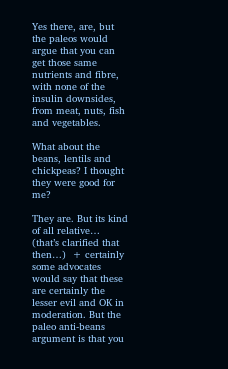Yes there, are, but the paleos would argue that you can get those same nutrients and fibre, with none of the insulin downsides, from meat, nuts, fish and vegetables.

What about the beans, lentils and chickpeas? I thought they were good for me?

They are. But its kind of all relative… (that’s clarified that then…)  + certainly some advocates would say that these are certainly the lesser evil and OK in moderation. But the  paleo anti-beans argument is that you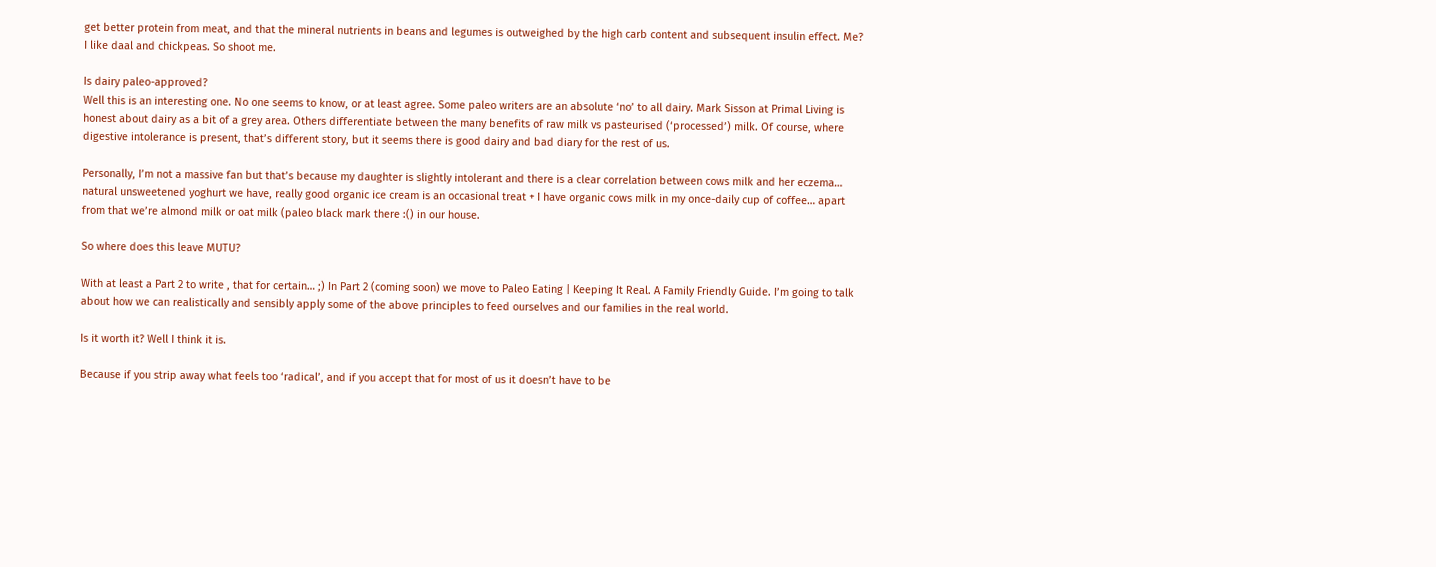get better protein from meat, and that the mineral nutrients in beans and legumes is outweighed by the high carb content and subsequent insulin effect. Me? I like daal and chickpeas. So shoot me.

Is dairy paleo-approved?
Well this is an interesting one. No one seems to know, or at least agree. Some paleo writers are an absolute ‘no’ to all dairy. Mark Sisson at Primal Living is honest about dairy as a bit of a grey area. Others differentiate between the many benefits of raw milk vs pasteurised (‘processed’) milk. Of course, where digestive intolerance is present, that’s different story, but it seems there is good dairy and bad diary for the rest of us.

Personally, I’m not a massive fan but that’s because my daughter is slightly intolerant and there is a clear correlation between cows milk and her eczema… natural unsweetened yoghurt we have, really good organic ice cream is an occasional treat + I have organic cows milk in my once-daily cup of coffee… apart from that we’re almond milk or oat milk (paleo black mark there :() in our house.

So where does this leave MUTU?

With at least a Part 2 to write , that for certain… ;) In Part 2 (coming soon) we move to Paleo Eating | Keeping It Real. A Family Friendly Guide. I’m going to talk about how we can realistically and sensibly apply some of the above principles to feed ourselves and our families in the real world.

Is it worth it? Well I think it is.

Because if you strip away what feels too ‘radical’, and if you accept that for most of us it doesn’t have to be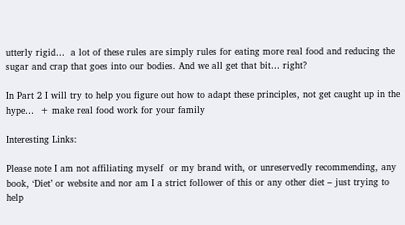utterly rigid…  a lot of these rules are simply rules for eating more real food and reducing the sugar and crap that goes into our bodies. And we all get that bit… right?

In Part 2 I will try to help you figure out how to adapt these principles, not get caught up in the hype…  + make real food work for your family

Interesting Links:

Please note I am not affiliating myself  or my brand with, or unreservedly recommending, any book, ‘Diet’ or website and nor am I a strict follower of this or any other diet – just trying to help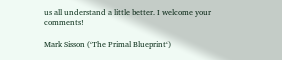us all understand a little better. I welcome your comments!

Mark Sisson (‘The Primal Blueprint‘)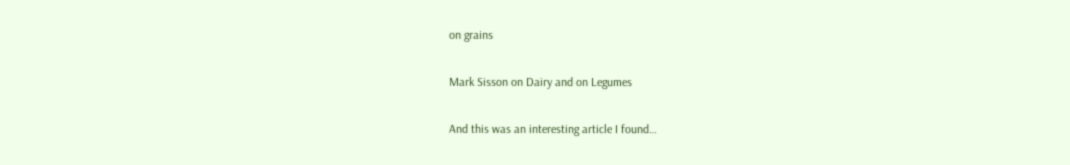on grains

Mark Sisson on Dairy and on Legumes

And this was an interesting article I found…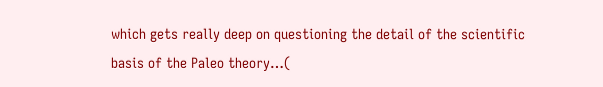which gets really deep on questioning the detail of the scientific basis of the Paleo theory…(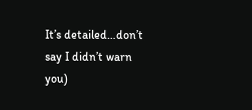It’s detailed…don’t say I didn’t warn you)